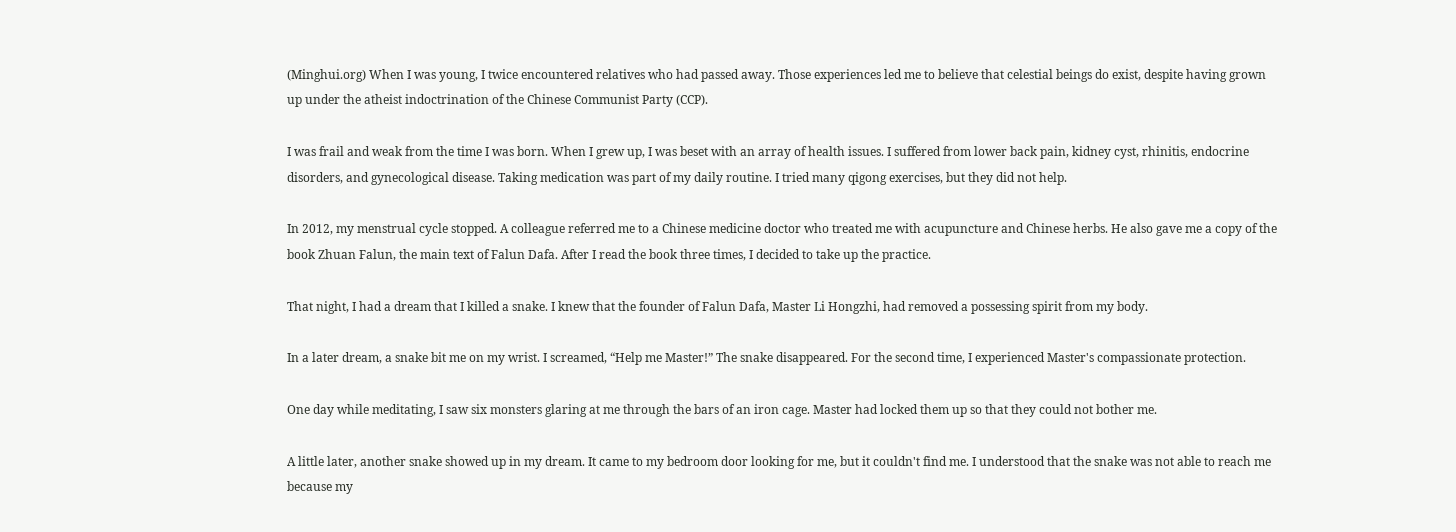(Minghui.org) When I was young, I twice encountered relatives who had passed away. Those experiences led me to believe that celestial beings do exist, despite having grown up under the atheist indoctrination of the Chinese Communist Party (CCP).

I was frail and weak from the time I was born. When I grew up, I was beset with an array of health issues. I suffered from lower back pain, kidney cyst, rhinitis, endocrine disorders, and gynecological disease. Taking medication was part of my daily routine. I tried many qigong exercises, but they did not help.

In 2012, my menstrual cycle stopped. A colleague referred me to a Chinese medicine doctor who treated me with acupuncture and Chinese herbs. He also gave me a copy of the book Zhuan Falun, the main text of Falun Dafa. After I read the book three times, I decided to take up the practice.

That night, I had a dream that I killed a snake. I knew that the founder of Falun Dafa, Master Li Hongzhi, had removed a possessing spirit from my body.

In a later dream, a snake bit me on my wrist. I screamed, “Help me Master!” The snake disappeared. For the second time, I experienced Master's compassionate protection.

One day while meditating, I saw six monsters glaring at me through the bars of an iron cage. Master had locked them up so that they could not bother me.

A little later, another snake showed up in my dream. It came to my bedroom door looking for me, but it couldn't find me. I understood that the snake was not able to reach me because my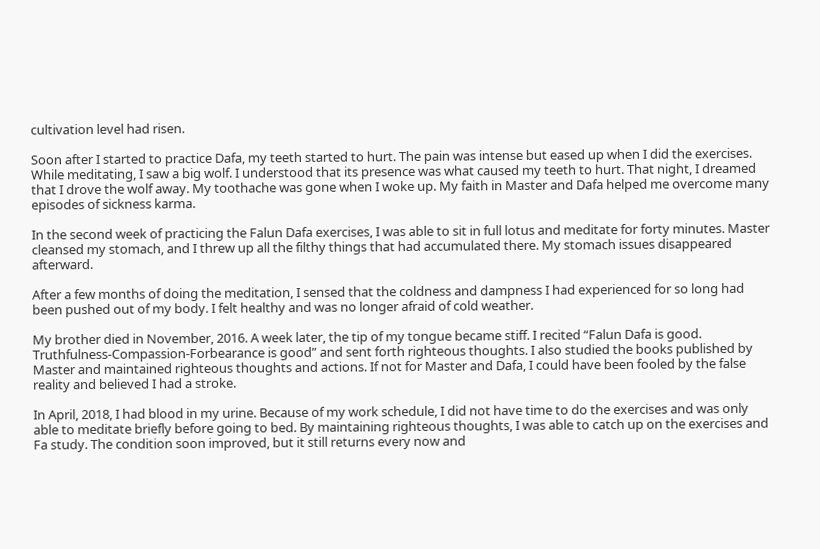cultivation level had risen.

Soon after I started to practice Dafa, my teeth started to hurt. The pain was intense but eased up when I did the exercises. While meditating, I saw a big wolf. I understood that its presence was what caused my teeth to hurt. That night, I dreamed that I drove the wolf away. My toothache was gone when I woke up. My faith in Master and Dafa helped me overcome many episodes of sickness karma.

In the second week of practicing the Falun Dafa exercises, I was able to sit in full lotus and meditate for forty minutes. Master cleansed my stomach, and I threw up all the filthy things that had accumulated there. My stomach issues disappeared afterward.

After a few months of doing the meditation, I sensed that the coldness and dampness I had experienced for so long had been pushed out of my body. I felt healthy and was no longer afraid of cold weather.

My brother died in November, 2016. A week later, the tip of my tongue became stiff. I recited “Falun Dafa is good. Truthfulness-Compassion-Forbearance is good” and sent forth righteous thoughts. I also studied the books published by Master and maintained righteous thoughts and actions. If not for Master and Dafa, I could have been fooled by the false reality and believed I had a stroke.

In April, 2018, I had blood in my urine. Because of my work schedule, I did not have time to do the exercises and was only able to meditate briefly before going to bed. By maintaining righteous thoughts, I was able to catch up on the exercises and Fa study. The condition soon improved, but it still returns every now and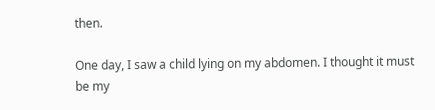then.

One day, I saw a child lying on my abdomen. I thought it must be my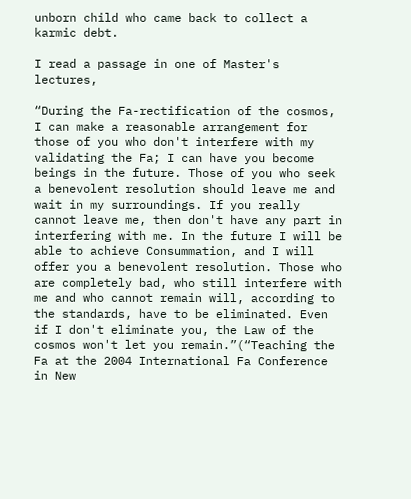unborn child who came back to collect a karmic debt.

I read a passage in one of Master's lectures,

“During the Fa-rectification of the cosmos, I can make a reasonable arrangement for those of you who don't interfere with my validating the Fa; I can have you become beings in the future. Those of you who seek a benevolent resolution should leave me and wait in my surroundings. If you really cannot leave me, then don't have any part in interfering with me. In the future I will be able to achieve Consummation, and I will offer you a benevolent resolution. Those who are completely bad, who still interfere with me and who cannot remain will, according to the standards, have to be eliminated. Even if I don't eliminate you, the Law of the cosmos won't let you remain.”(“Teaching the Fa at the 2004 International Fa Conference in New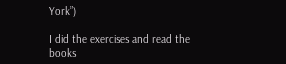York”)

I did the exercises and read the books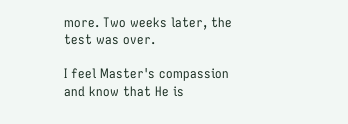more. Two weeks later, the test was over.

I feel Master's compassion and know that He is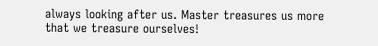always looking after us. Master treasures us more that we treasure ourselves!